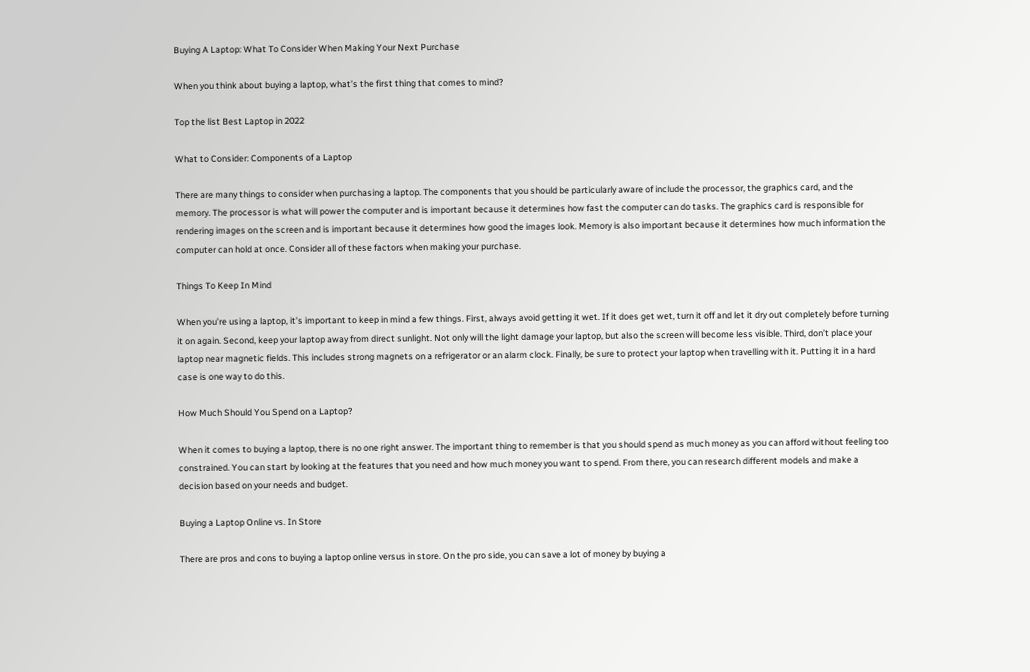Buying A Laptop: What To Consider When Making Your Next Purchase

When you think about buying a laptop, what’s the first thing that comes to mind?

Top the list Best Laptop in 2022

What to Consider: Components of a Laptop

There are many things to consider when purchasing a laptop. The components that you should be particularly aware of include the processor, the graphics card, and the memory. The processor is what will power the computer and is important because it determines how fast the computer can do tasks. The graphics card is responsible for rendering images on the screen and is important because it determines how good the images look. Memory is also important because it determines how much information the computer can hold at once. Consider all of these factors when making your purchase.

Things To Keep In Mind

When you’re using a laptop, it’s important to keep in mind a few things. First, always avoid getting it wet. If it does get wet, turn it off and let it dry out completely before turning it on again. Second, keep your laptop away from direct sunlight. Not only will the light damage your laptop, but also the screen will become less visible. Third, don’t place your laptop near magnetic fields. This includes strong magnets on a refrigerator or an alarm clock. Finally, be sure to protect your laptop when travelling with it. Putting it in a hard case is one way to do this.

How Much Should You Spend on a Laptop?

When it comes to buying a laptop, there is no one right answer. The important thing to remember is that you should spend as much money as you can afford without feeling too constrained. You can start by looking at the features that you need and how much money you want to spend. From there, you can research different models and make a decision based on your needs and budget.

Buying a Laptop Online vs. In Store

There are pros and cons to buying a laptop online versus in store. On the pro side, you can save a lot of money by buying a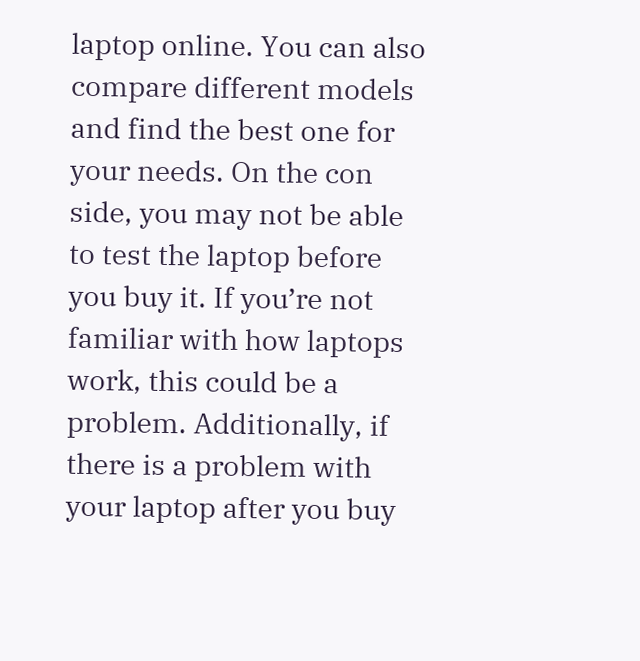laptop online. You can also compare different models and find the best one for your needs. On the con side, you may not be able to test the laptop before you buy it. If you’re not familiar with how laptops work, this could be a problem. Additionally, if there is a problem with your laptop after you buy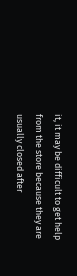it, it may be difficult to get help from the store because they are usually closed after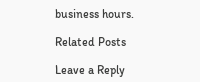business hours.

Related Posts

Leave a Reply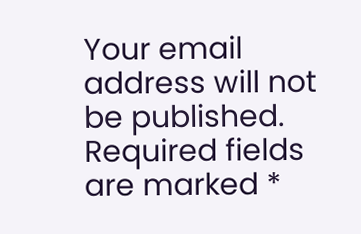Your email address will not be published. Required fields are marked *